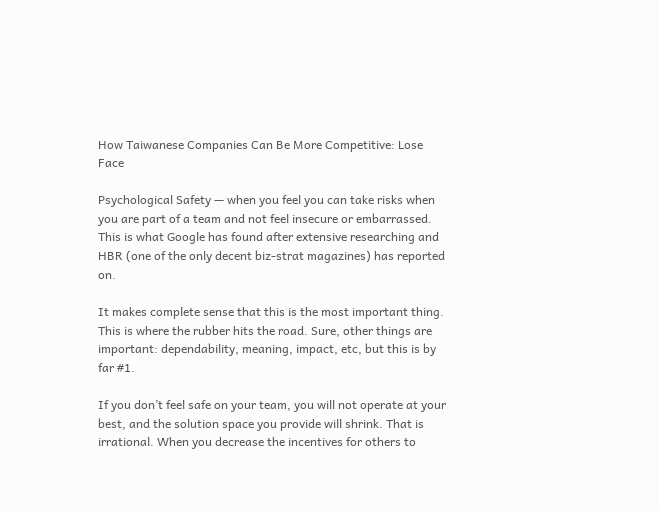How Taiwanese Companies Can Be More Competitive: Lose Face

Psychological Safety — when you feel you can take risks when you are part of a team and not feel insecure or embarrassed. This is what Google has found after extensive researching and HBR (one of the only decent biz-strat magazines) has reported on.

It makes complete sense that this is the most important thing. This is where the rubber hits the road. Sure, other things are important: dependability, meaning, impact, etc, but this is by far #1.

If you don’t feel safe on your team, you will not operate at your best, and the solution space you provide will shrink. That is irrational. When you decrease the incentives for others to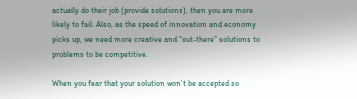actually do their job (provide solutions), then you are more likely to fail. Also, as the speed of innovation and economy picks up, we need more creative and “out-there” solutions to problems to be competitive.

When you fear that your solution won’t be accepted so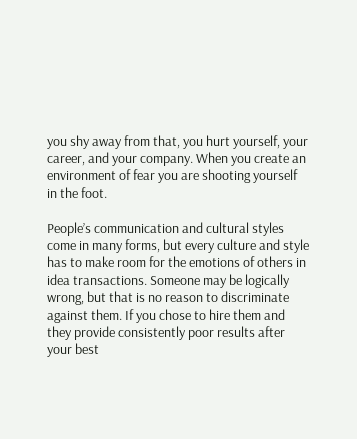you shy away from that, you hurt yourself, your career, and your company. When you create an environment of fear you are shooting yourself in the foot.

People’s communication and cultural styles come in many forms, but every culture and style has to make room for the emotions of others in idea transactions. Someone may be logically wrong, but that is no reason to discriminate against them. If you chose to hire them and they provide consistently poor results after your best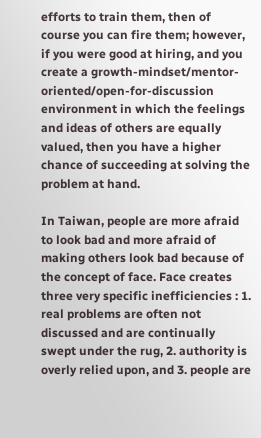efforts to train them, then of course you can fire them; however, if you were good at hiring, and you create a growth-mindset/mentor-oriented/open-for-discussion environment in which the feelings and ideas of others are equally valued, then you have a higher chance of succeeding at solving the problem at hand.

In Taiwan, people are more afraid to look bad and more afraid of making others look bad because of the concept of face. Face creates three very specific inefficiencies : 1. real problems are often not discussed and are continually swept under the rug, 2. authority is overly relied upon, and 3. people are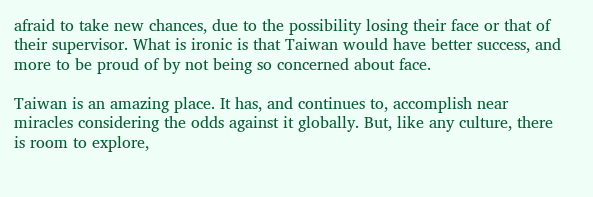afraid to take new chances, due to the possibility losing their face or that of their supervisor. What is ironic is that Taiwan would have better success, and more to be proud of by not being so concerned about face.

Taiwan is an amazing place. It has, and continues to, accomplish near miracles considering the odds against it globally. But, like any culture, there is room to explore,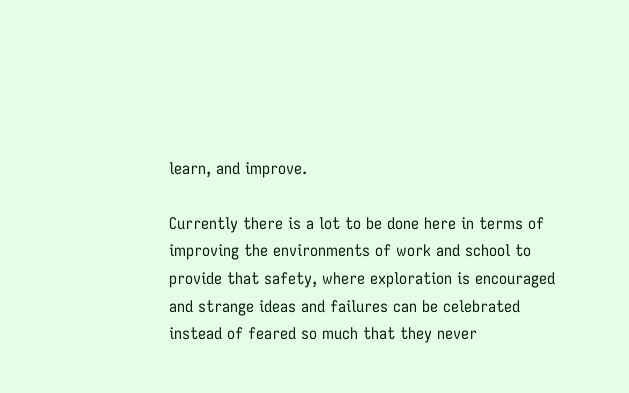learn, and improve.

Currently there is a lot to be done here in terms of improving the environments of work and school to provide that safety, where exploration is encouraged and strange ideas and failures can be celebrated instead of feared so much that they never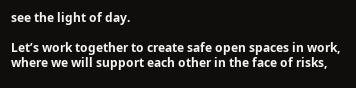see the light of day.

Let’s work together to create safe open spaces in work, where we will support each other in the face of risks,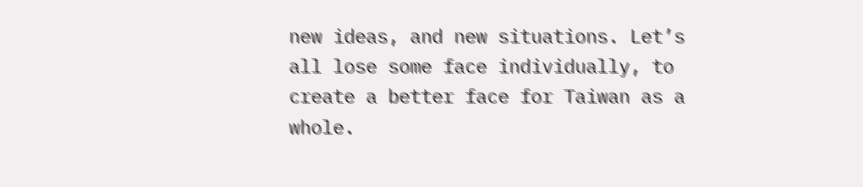new ideas, and new situations. Let’s all lose some face individually, to create a better face for Taiwan as a whole.